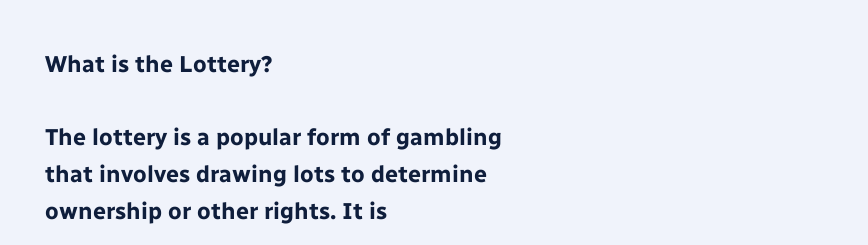What is the Lottery?

The lottery is a popular form of gambling that involves drawing lots to determine ownership or other rights. It is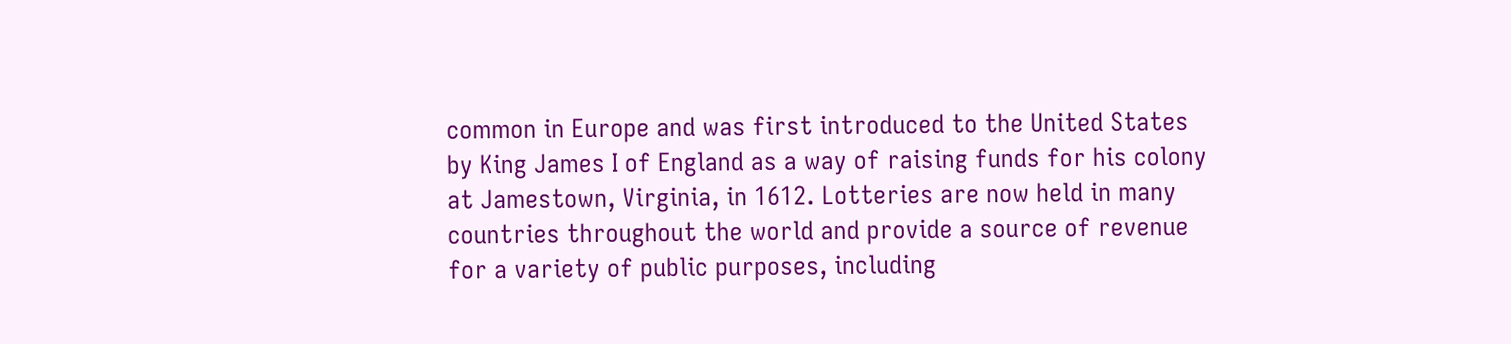common in Europe and was first introduced to the United States by King James I of England as a way of raising funds for his colony at Jamestown, Virginia, in 1612. Lotteries are now held in many countries throughout the world and provide a source of revenue for a variety of public purposes, including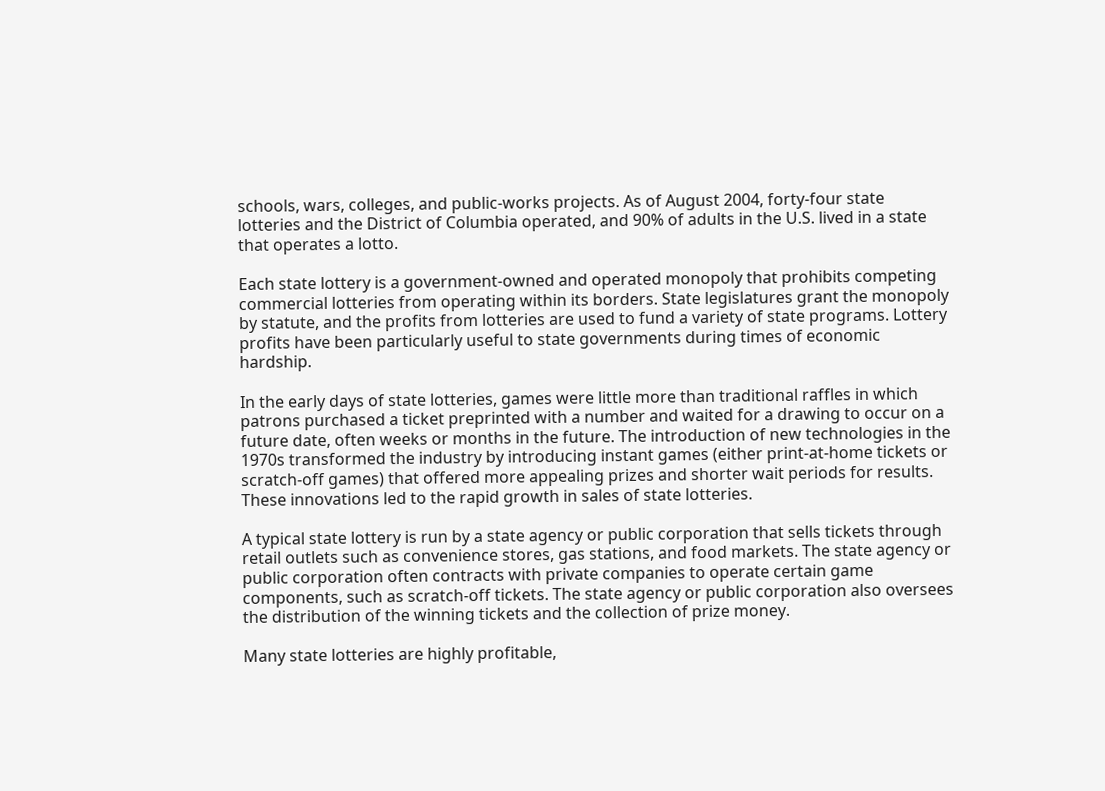schools, wars, colleges, and public-works projects. As of August 2004, forty-four state lotteries and the District of Columbia operated, and 90% of adults in the U.S. lived in a state that operates a lotto.

Each state lottery is a government-owned and operated monopoly that prohibits competing commercial lotteries from operating within its borders. State legislatures grant the monopoly by statute, and the profits from lotteries are used to fund a variety of state programs. Lottery profits have been particularly useful to state governments during times of economic hardship.

In the early days of state lotteries, games were little more than traditional raffles in which patrons purchased a ticket preprinted with a number and waited for a drawing to occur on a future date, often weeks or months in the future. The introduction of new technologies in the 1970s transformed the industry by introducing instant games (either print-at-home tickets or scratch-off games) that offered more appealing prizes and shorter wait periods for results. These innovations led to the rapid growth in sales of state lotteries.

A typical state lottery is run by a state agency or public corporation that sells tickets through retail outlets such as convenience stores, gas stations, and food markets. The state agency or public corporation often contracts with private companies to operate certain game components, such as scratch-off tickets. The state agency or public corporation also oversees the distribution of the winning tickets and the collection of prize money.

Many state lotteries are highly profitable,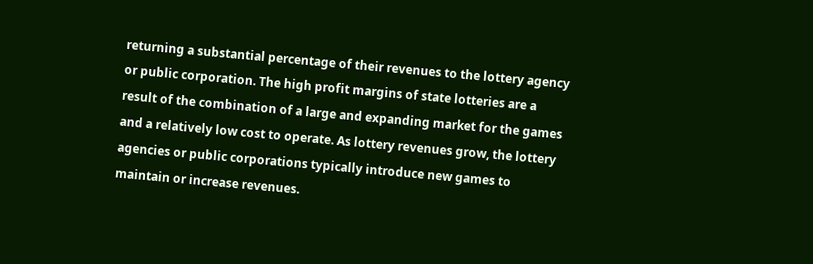returning a substantial percentage of their revenues to the lottery agency or public corporation. The high profit margins of state lotteries are a result of the combination of a large and expanding market for the games and a relatively low cost to operate. As lottery revenues grow, the lottery agencies or public corporations typically introduce new games to maintain or increase revenues.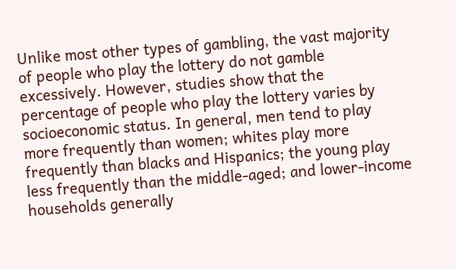Unlike most other types of gambling, the vast majority of people who play the lottery do not gamble excessively. However, studies show that the percentage of people who play the lottery varies by socioeconomic status. In general, men tend to play more frequently than women; whites play more frequently than blacks and Hispanics; the young play less frequently than the middle-aged; and lower-income households generally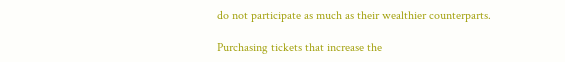do not participate as much as their wealthier counterparts.

Purchasing tickets that increase the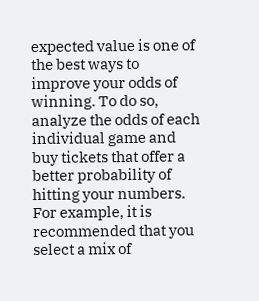expected value is one of the best ways to improve your odds of winning. To do so, analyze the odds of each individual game and buy tickets that offer a better probability of hitting your numbers. For example, it is recommended that you select a mix of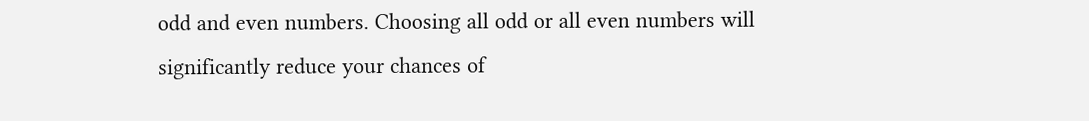odd and even numbers. Choosing all odd or all even numbers will significantly reduce your chances of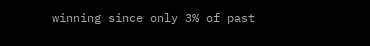winning since only 3% of past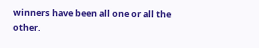winners have been all one or all the other.